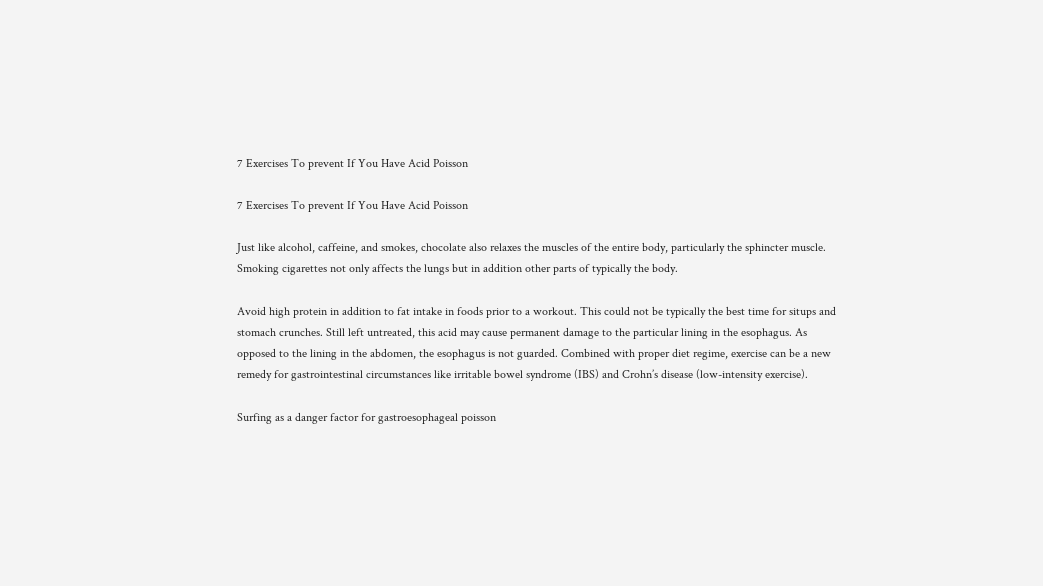7 Exercises To prevent If You Have Acid Poisson

7 Exercises To prevent If You Have Acid Poisson

Just like alcohol, caffeine, and smokes, chocolate also relaxes the muscles of the entire body, particularly the sphincter muscle. Smoking cigarettes not only affects the lungs but in addition other parts of typically the body.

Avoid high protein in addition to fat intake in foods prior to a workout. This could not be typically the best time for situps and stomach crunches. Still left untreated, this acid may cause permanent damage to the particular lining in the esophagus. As opposed to the lining in the abdomen, the esophagus is not guarded. Combined with proper diet regime, exercise can be a new remedy for gastrointestinal circumstances like irritable bowel syndrome (IBS) and Crohn’s disease (low-intensity exercise).

Surfing as a danger factor for gastroesophageal poisson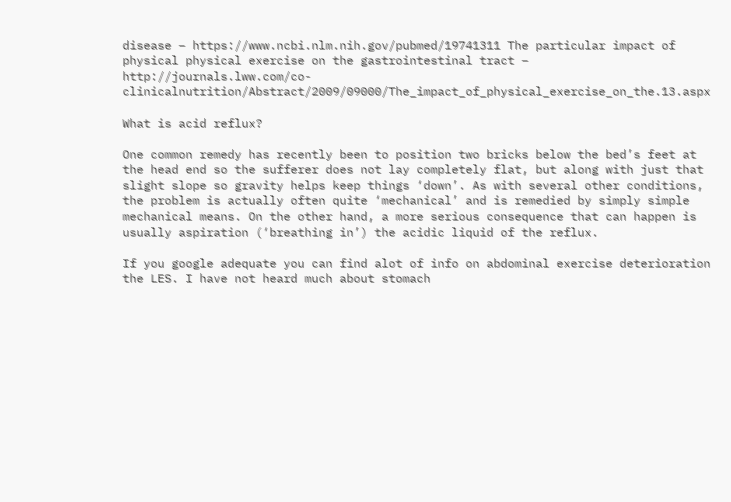disease – https://www.ncbi.nlm.nih.gov/pubmed/19741311 The particular impact of physical physical exercise on the gastrointestinal tract – http://journals.lww.com/co-clinicalnutrition/Abstract/2009/09000/The_impact_of_physical_exercise_on_the.13.aspx

What is acid reflux?

One common remedy has recently been to position two bricks below the bed’s feet at the head end so the sufferer does not lay completely flat, but along with just that slight slope so gravity helps keep things ‘down’. As with several other conditions, the problem is actually often quite ‘mechanical’ and is remedied by simply simple mechanical means. On the other hand, a more serious consequence that can happen is usually aspiration (‘breathing in’) the acidic liquid of the reflux.

If you google adequate you can find alot of info on abdominal exercise deterioration the LES. I have not heard much about stomach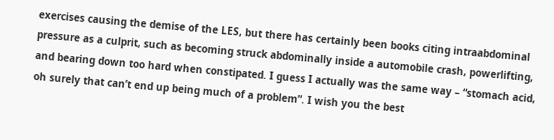exercises causing the demise of the LES, but there has certainly been books citing intraabdominal pressure as a culprit, such as becoming struck abdominally inside a automobile crash, powerlifting, and bearing down too hard when constipated. I guess I actually was the same way – “stomach acid, oh surely that can’t end up being much of a problem”. I wish you the best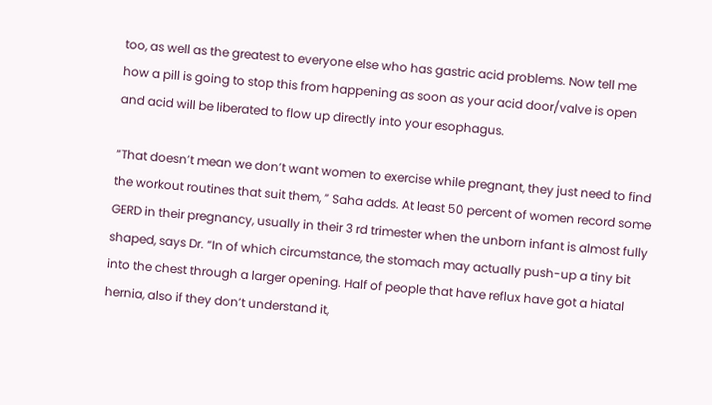too, as well as the greatest to everyone else who has gastric acid problems. Now tell me how a pill is going to stop this from happening as soon as your acid door/valve is open and acid will be liberated to flow up directly into your esophagus.

“That doesn’t mean we don’t want women to exercise while pregnant, they just need to find the workout routines that suit them, ” Saha adds. At least 50 percent of women record some GERD in their pregnancy, usually in their 3 rd trimester when the unborn infant is almost fully shaped, says Dr. “In of which circumstance, the stomach may actually push-up a tiny bit into the chest through a larger opening. Half of people that have reflux have got a hiatal hernia, also if they don’t understand it,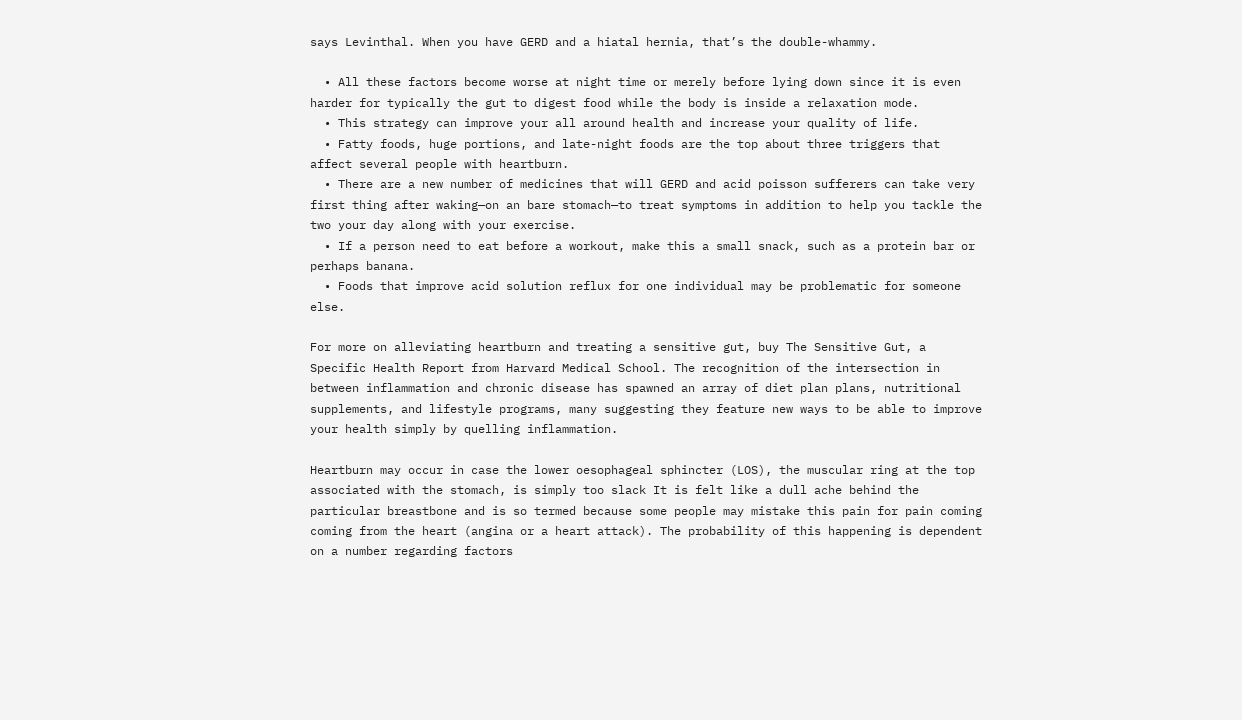says Levinthal. When you have GERD and a hiatal hernia, that’s the double-whammy.

  • All these factors become worse at night time or merely before lying down since it is even harder for typically the gut to digest food while the body is inside a relaxation mode.
  • This strategy can improve your all around health and increase your quality of life.
  • Fatty foods, huge portions, and late-night foods are the top about three triggers that affect several people with heartburn.
  • There are a new number of medicines that will GERD and acid poisson sufferers can take very first thing after waking—on an bare stomach—to treat symptoms in addition to help you tackle the two your day along with your exercise.
  • If a person need to eat before a workout, make this a small snack, such as a protein bar or perhaps banana.
  • Foods that improve acid solution reflux for one individual may be problematic for someone else.

For more on alleviating heartburn and treating a sensitive gut, buy The Sensitive Gut, a Specific Health Report from Harvard Medical School. The recognition of the intersection in between inflammation and chronic disease has spawned an array of diet plan plans, nutritional supplements, and lifestyle programs, many suggesting they feature new ways to be able to improve your health simply by quelling inflammation.

Heartburn may occur in case the lower oesophageal sphincter (LOS), the muscular ring at the top associated with the stomach, is simply too slack It is felt like a dull ache behind the particular breastbone and is so termed because some people may mistake this pain for pain coming coming from the heart (angina or a heart attack). The probability of this happening is dependent on a number regarding factors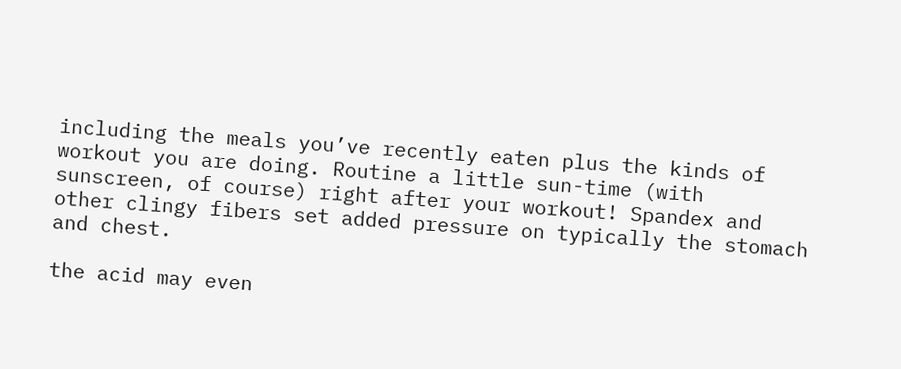including the meals you’ve recently eaten plus the kinds of workout you are doing. Routine a little sun-time (with sunscreen, of course) right after your workout! Spandex and other clingy fibers set added pressure on typically the stomach and chest.

the acid may even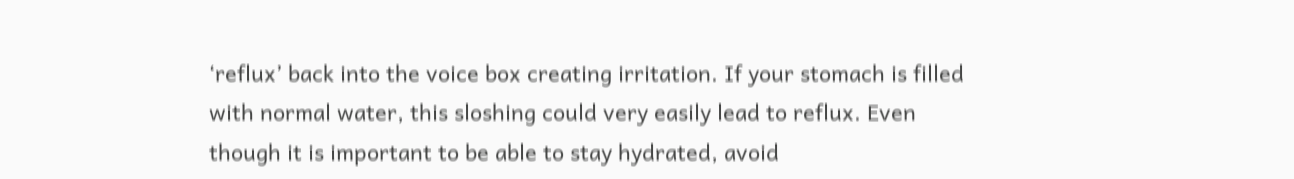‘reflux’ back into the voice box creating irritation. If your stomach is filled with normal water, this sloshing could very easily lead to reflux. Even though it is important to be able to stay hydrated, avoid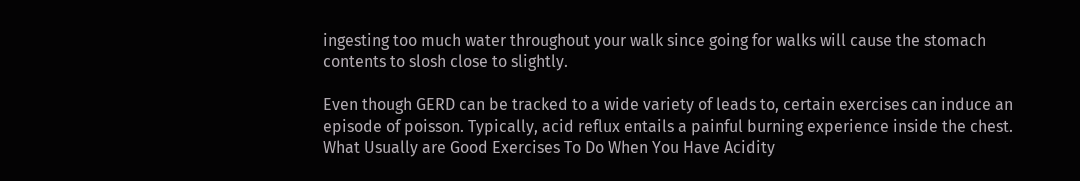ingesting too much water throughout your walk since going for walks will cause the stomach contents to slosh close to slightly.

Even though GERD can be tracked to a wide variety of leads to, certain exercises can induce an episode of poisson. Typically, acid reflux entails a painful burning experience inside the chest. What Usually are Good Exercises To Do When You Have Acidity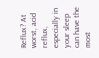Reflux? At worst, acid reflux, especially in your sleep can have the most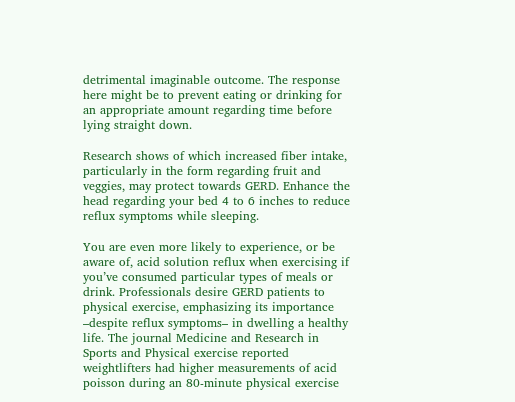detrimental imaginable outcome. The response here might be to prevent eating or drinking for an appropriate amount regarding time before lying straight down.

Research shows of which increased fiber intake, particularly in the form regarding fruit and veggies, may protect towards GERD. Enhance the head regarding your bed 4 to 6 inches to reduce reflux symptoms while sleeping.

You are even more likely to experience, or be aware of, acid solution reflux when exercising if you’ve consumed particular types of meals or drink. Professionals desire GERD patients to physical exercise, emphasizing its importance –despite reflux symptoms– in dwelling a healthy life. The journal Medicine and Research in Sports and Physical exercise reported weightlifters had higher measurements of acid poisson during an 80-minute physical exercise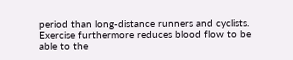period than long-distance runners and cyclists. Exercise furthermore reduces blood flow to be able to the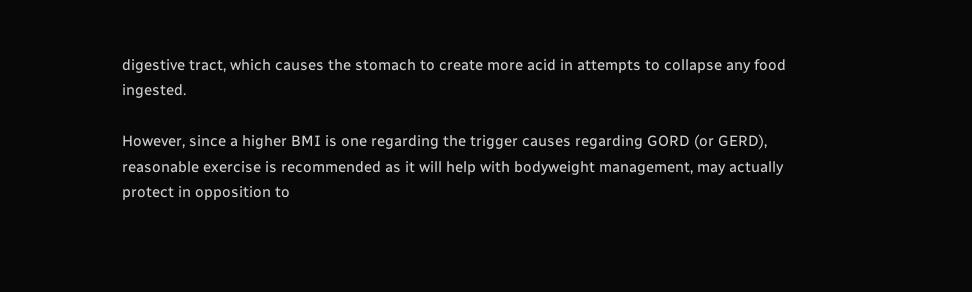digestive tract, which causes the stomach to create more acid in attempts to collapse any food ingested.

However, since a higher BMI is one regarding the trigger causes regarding GORD (or GERD), reasonable exercise is recommended as it will help with bodyweight management, may actually protect in opposition to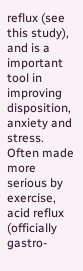reflux (see this study), and is a important tool in improving disposition, anxiety and stress. Often made more serious by exercise, acid reflux (officially gastro-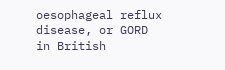oesophageal reflux disease, or GORD in British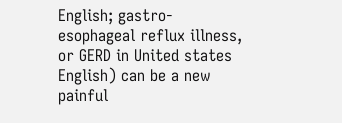English; gastro-esophageal reflux illness, or GERD in United states English) can be a new painful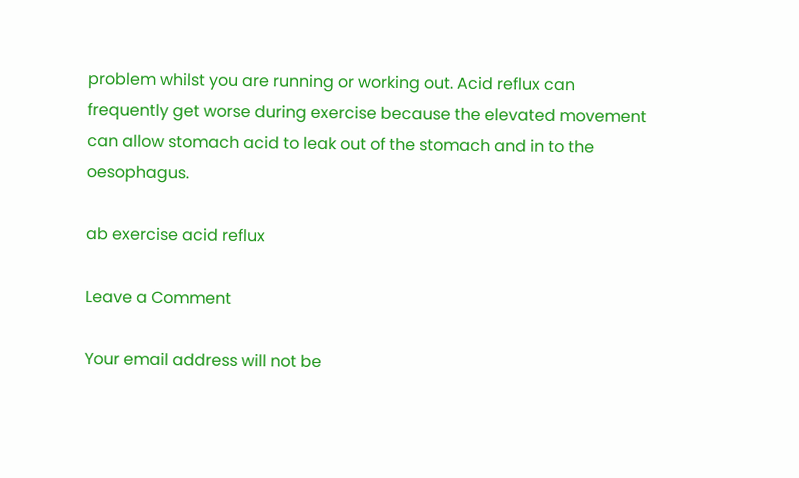problem whilst you are running or working out. Acid reflux can frequently get worse during exercise because the elevated movement can allow stomach acid to leak out of the stomach and in to the oesophagus.

ab exercise acid reflux

Leave a Comment

Your email address will not be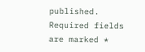published. Required fields are marked *